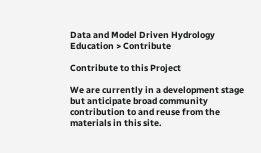Data and Model Driven Hydrology Education > Contribute

Contribute to this Project

We are currently in a development stage but anticipate broad community contribution to and reuse from the materials in this site.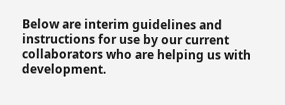Below are interim guidelines and instructions for use by our current collaborators who are helping us with development.